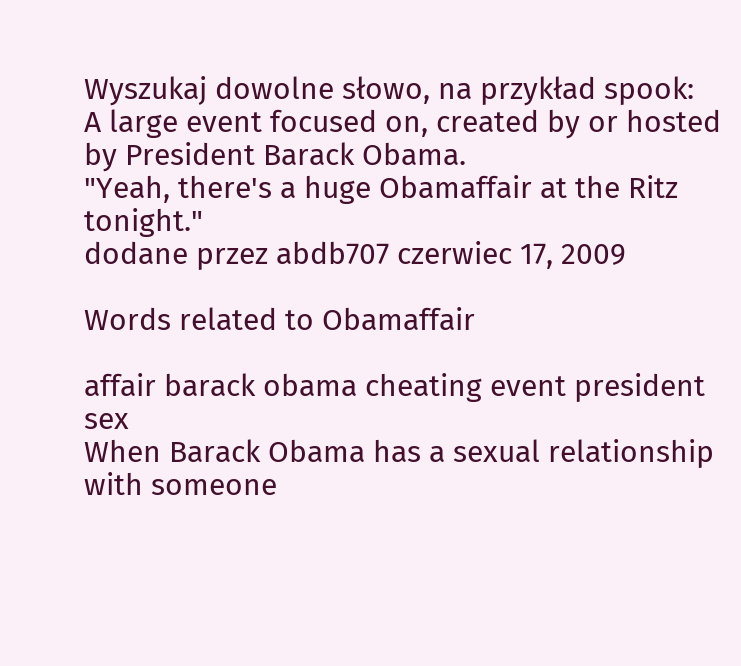Wyszukaj dowolne słowo, na przykład spook:
A large event focused on, created by or hosted by President Barack Obama.
"Yeah, there's a huge Obamaffair at the Ritz tonight."
dodane przez abdb707 czerwiec 17, 2009

Words related to Obamaffair

affair barack obama cheating event president sex
When Barack Obama has a sexual relationship with someone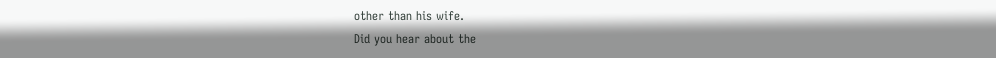other than his wife.
Did you hear about the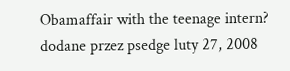Obamaffair with the teenage intern?
dodane przez psedge luty 27, 2008